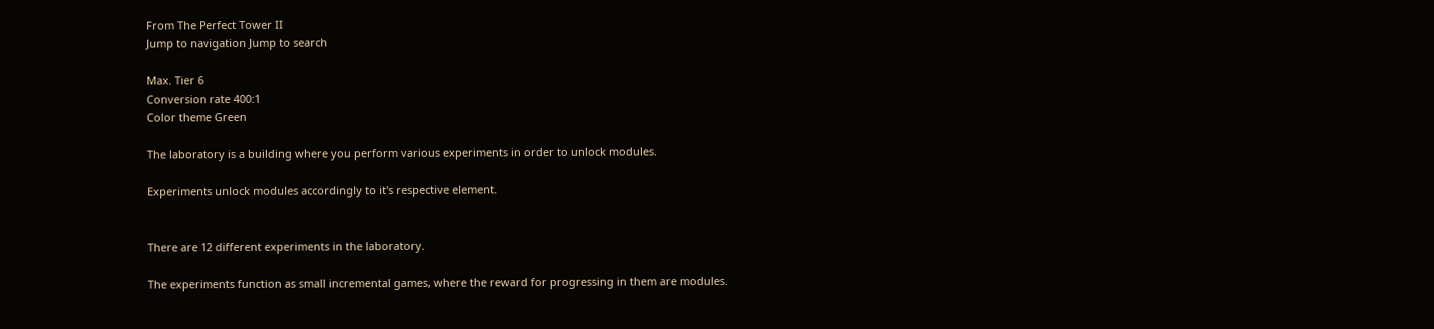From The Perfect Tower II
Jump to navigation Jump to search

Max. Tier 6
Conversion rate 400:1
Color theme Green

The laboratory is a building where you perform various experiments in order to unlock modules.

Experiments unlock modules accordingly to it's respective element.


There are 12 different experiments in the laboratory.

The experiments function as small incremental games, where the reward for progressing in them are modules.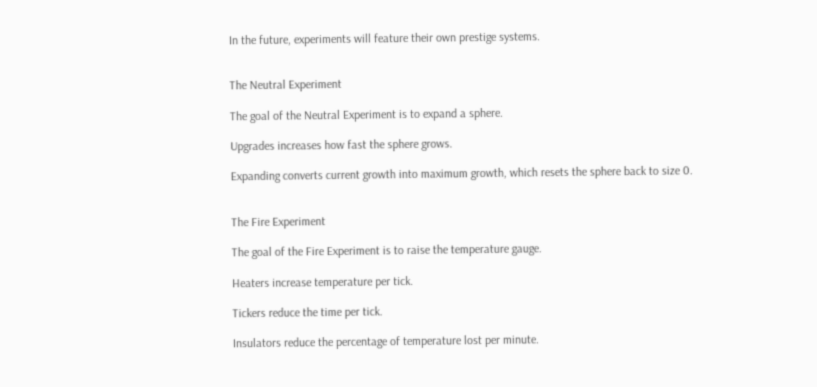In the future, experiments will feature their own prestige systems.


The Neutral Experiment

The goal of the Neutral Experiment is to expand a sphere.

Upgrades increases how fast the sphere grows.

Expanding converts current growth into maximum growth, which resets the sphere back to size 0.


The Fire Experiment

The goal of the Fire Experiment is to raise the temperature gauge.

Heaters increase temperature per tick.

Tickers reduce the time per tick.

Insulators reduce the percentage of temperature lost per minute.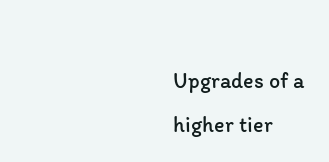Upgrades of a higher tier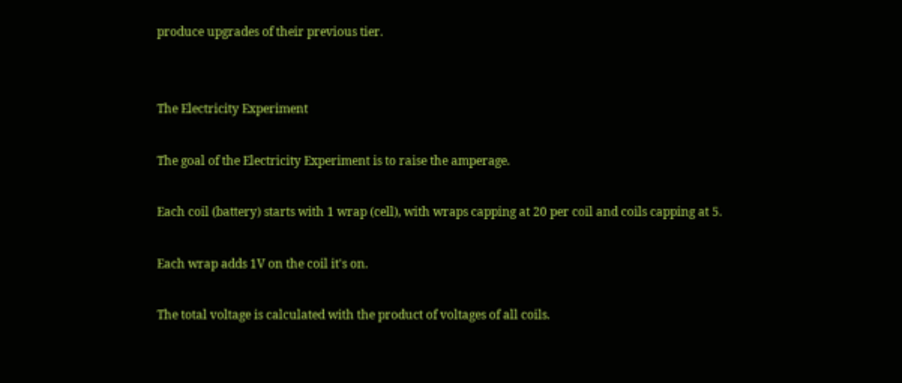produce upgrades of their previous tier.


The Electricity Experiment

The goal of the Electricity Experiment is to raise the amperage.

Each coil (battery) starts with 1 wrap (cell), with wraps capping at 20 per coil and coils capping at 5.

Each wrap adds 1V on the coil it's on.

The total voltage is calculated with the product of voltages of all coils.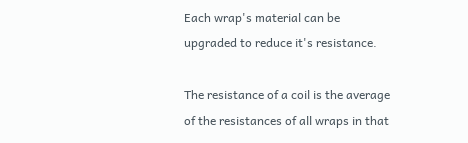Each wrap's material can be upgraded to reduce it's resistance.

The resistance of a coil is the average of the resistances of all wraps in that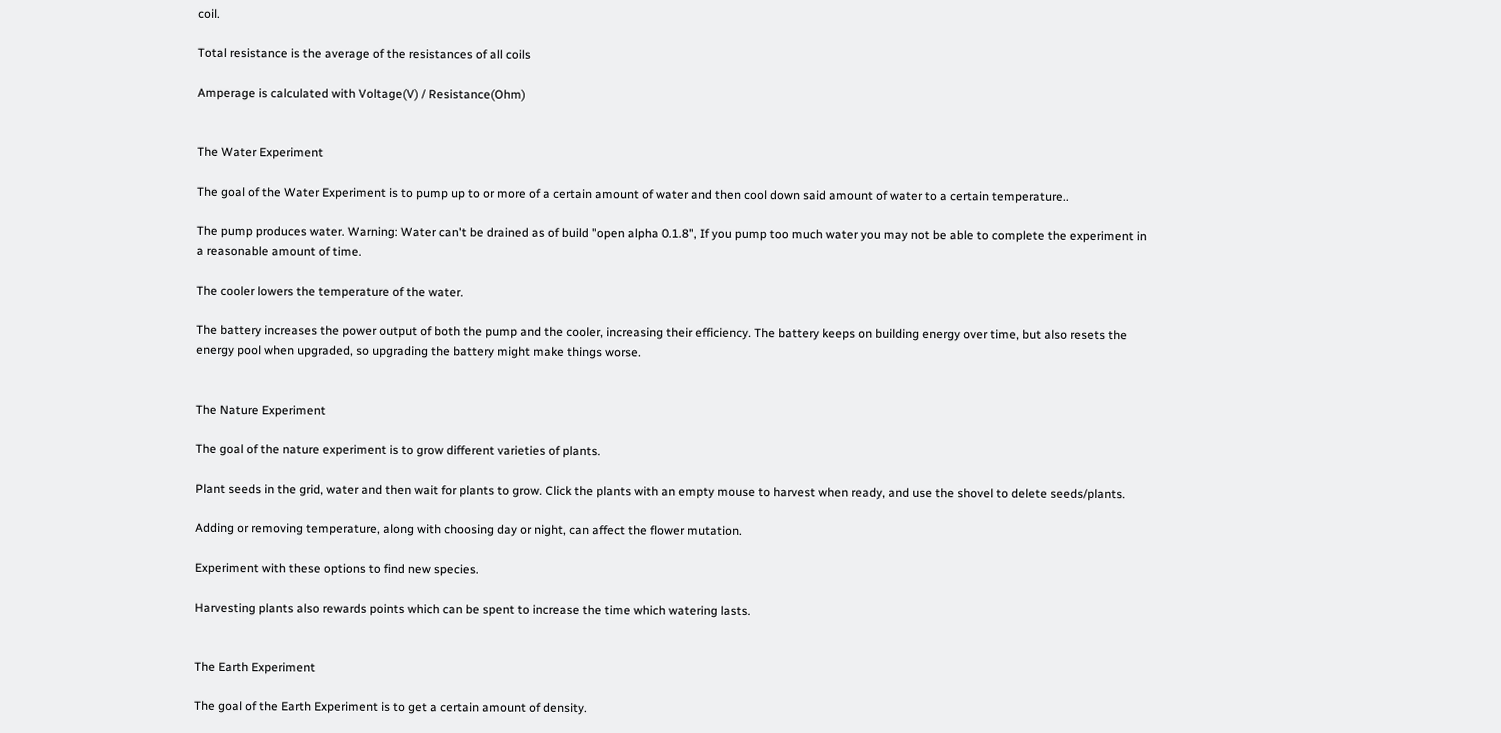coil.

Total resistance is the average of the resistances of all coils

Amperage is calculated with Voltage(V) / Resistance(Ohm)


The Water Experiment

The goal of the Water Experiment is to pump up to or more of a certain amount of water and then cool down said amount of water to a certain temperature..

The pump produces water. Warning: Water can't be drained as of build "open alpha 0.1.8", If you pump too much water you may not be able to complete the experiment in a reasonable amount of time.

The cooler lowers the temperature of the water.

The battery increases the power output of both the pump and the cooler, increasing their efficiency. The battery keeps on building energy over time, but also resets the energy pool when upgraded, so upgrading the battery might make things worse.


The Nature Experiment

The goal of the nature experiment is to grow different varieties of plants.

Plant seeds in the grid, water and then wait for plants to grow. Click the plants with an empty mouse to harvest when ready, and use the shovel to delete seeds/plants.

Adding or removing temperature, along with choosing day or night, can affect the flower mutation.

Experiment with these options to find new species.

Harvesting plants also rewards points which can be spent to increase the time which watering lasts.


The Earth Experiment

The goal of the Earth Experiment is to get a certain amount of density.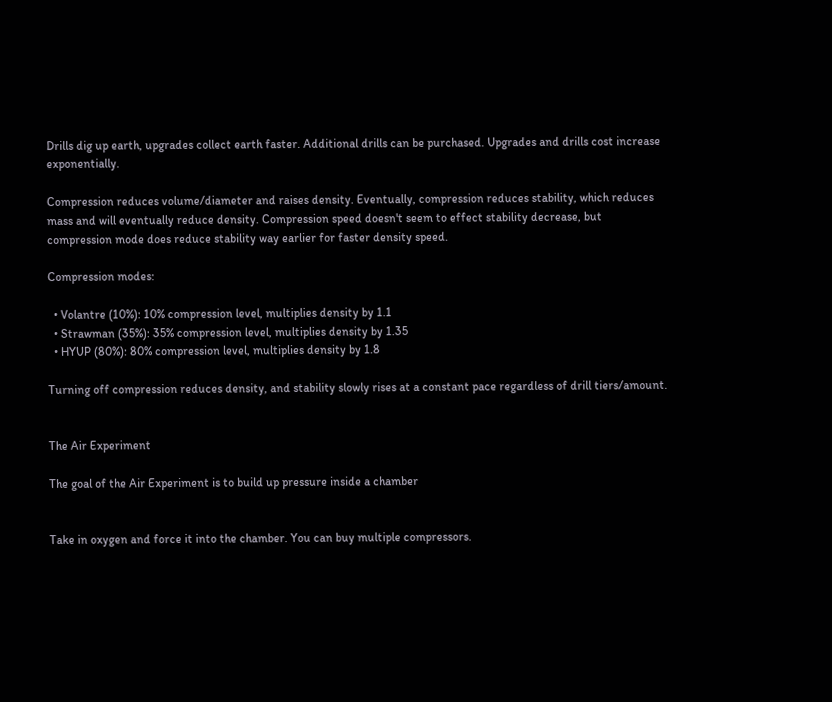Drills dig up earth, upgrades collect earth faster. Additional drills can be purchased. Upgrades and drills cost increase exponentially.

Compression reduces volume/diameter and raises density. Eventually, compression reduces stability, which reduces mass and will eventually reduce density. Compression speed doesn't seem to effect stability decrease, but compression mode does reduce stability way earlier for faster density speed.

Compression modes:

  • Volantre (10%): 10% compression level, multiplies density by 1.1
  • Strawman (35%): 35% compression level, multiplies density by 1.35
  • HYUP (80%): 80% compression level, multiplies density by 1.8

Turning off compression reduces density, and stability slowly rises at a constant pace regardless of drill tiers/amount.


The Air Experiment

The goal of the Air Experiment is to build up pressure inside a chamber


Take in oxygen and force it into the chamber. You can buy multiple compressors.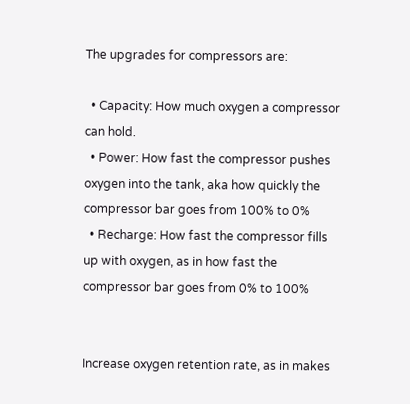The upgrades for compressors are:

  • Capacity: How much oxygen a compressor can hold.
  • Power: How fast the compressor pushes oxygen into the tank, aka how quickly the compressor bar goes from 100% to 0%
  • Recharge: How fast the compressor fills up with oxygen, as in how fast the compressor bar goes from 0% to 100%


Increase oxygen retention rate, as in makes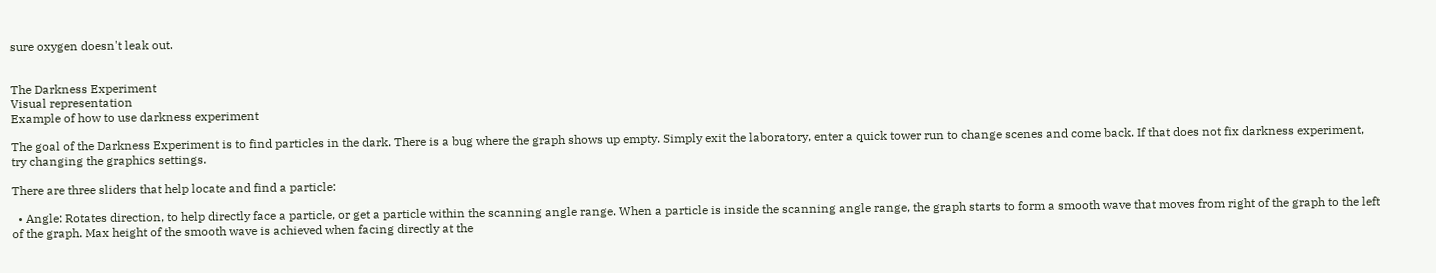sure oxygen doesn't leak out.


The Darkness Experiment
Visual representation
Example of how to use darkness experiment

The goal of the Darkness Experiment is to find particles in the dark. There is a bug where the graph shows up empty. Simply exit the laboratory, enter a quick tower run to change scenes and come back. If that does not fix darkness experiment, try changing the graphics settings.

There are three sliders that help locate and find a particle:

  • Angle: Rotates direction, to help directly face a particle, or get a particle within the scanning angle range. When a particle is inside the scanning angle range, the graph starts to form a smooth wave that moves from right of the graph to the left of the graph. Max height of the smooth wave is achieved when facing directly at the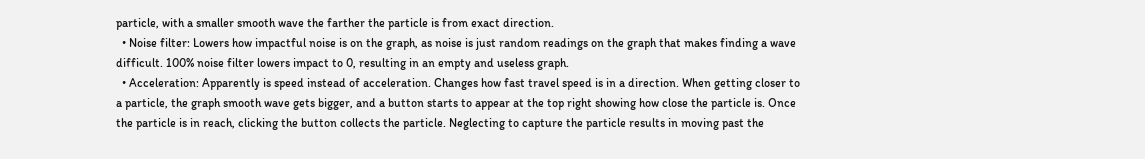particle, with a smaller smooth wave the farther the particle is from exact direction.
  • Noise filter: Lowers how impactful noise is on the graph, as noise is just random readings on the graph that makes finding a wave difficult. 100% noise filter lowers impact to 0, resulting in an empty and useless graph.
  • Acceleration: Apparently is speed instead of acceleration. Changes how fast travel speed is in a direction. When getting closer to a particle, the graph smooth wave gets bigger, and a button starts to appear at the top right showing how close the particle is. Once the particle is in reach, clicking the button collects the particle. Neglecting to capture the particle results in moving past the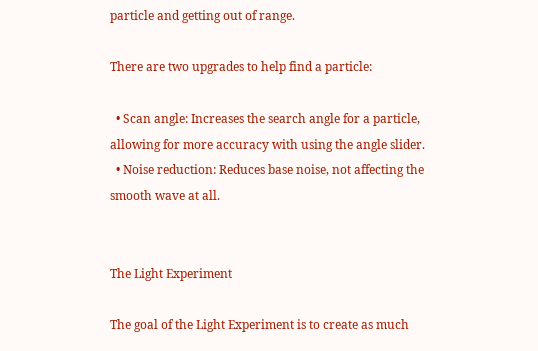particle and getting out of range.

There are two upgrades to help find a particle:

  • Scan angle: Increases the search angle for a particle, allowing for more accuracy with using the angle slider.
  • Noise reduction: Reduces base noise, not affecting the smooth wave at all.


The Light Experiment

The goal of the Light Experiment is to create as much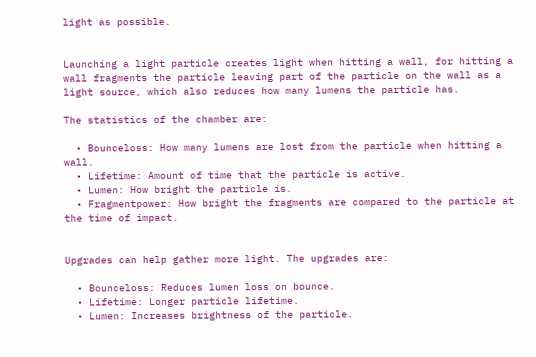light as possible.


Launching a light particle creates light when hitting a wall, for hitting a wall fragments the particle leaving part of the particle on the wall as a light source, which also reduces how many lumens the particle has.

The statistics of the chamber are:

  • Bounceloss: How many lumens are lost from the particle when hitting a wall.
  • Lifetime: Amount of time that the particle is active.
  • Lumen: How bright the particle is.
  • Fragmentpower: How bright the fragments are compared to the particle at the time of impact.


Upgrades can help gather more light. The upgrades are:

  • Bounceloss: Reduces lumen loss on bounce.
  • Lifetime: Longer particle lifetime.
  • Lumen: Increases brightness of the particle.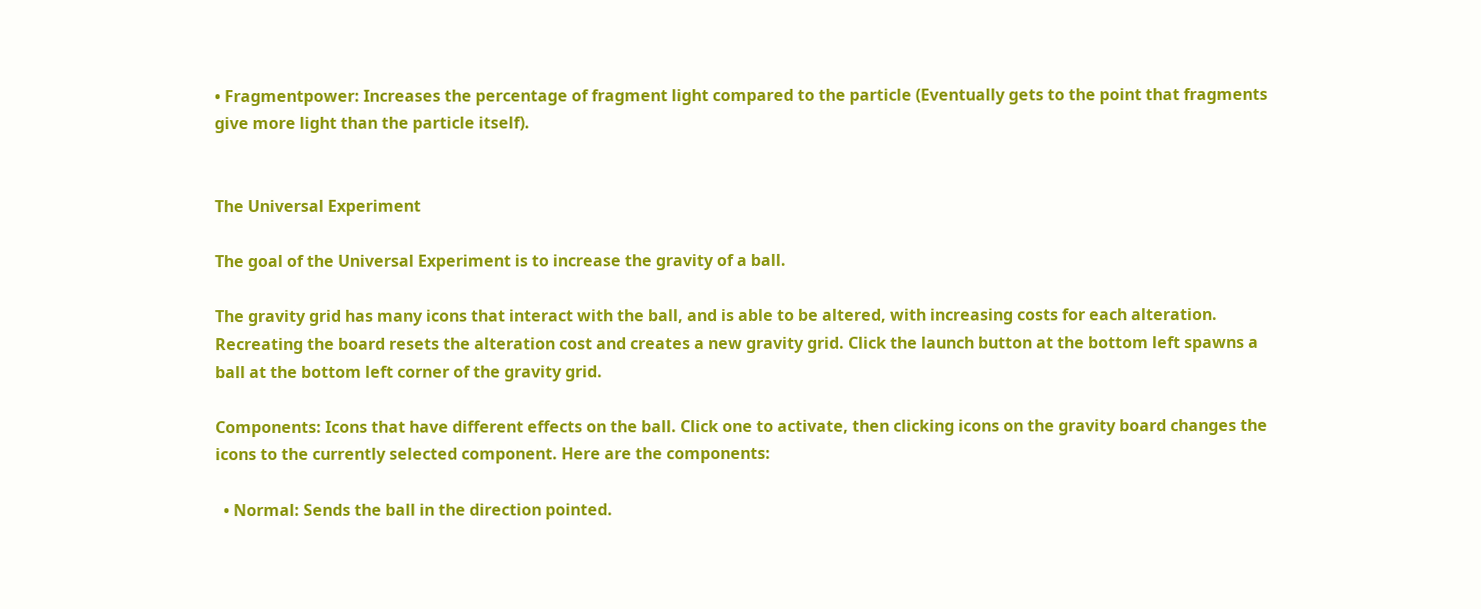• Fragmentpower: Increases the percentage of fragment light compared to the particle (Eventually gets to the point that fragments give more light than the particle itself).


The Universal Experiment

The goal of the Universal Experiment is to increase the gravity of a ball.

The gravity grid has many icons that interact with the ball, and is able to be altered, with increasing costs for each alteration. Recreating the board resets the alteration cost and creates a new gravity grid. Click the launch button at the bottom left spawns a ball at the bottom left corner of the gravity grid.

Components: Icons that have different effects on the ball. Click one to activate, then clicking icons on the gravity board changes the icons to the currently selected component. Here are the components:

  • Normal: Sends the ball in the direction pointed.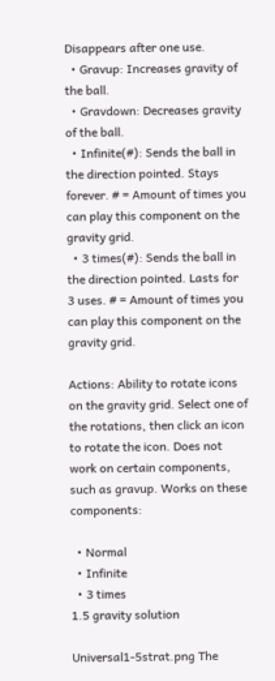Disappears after one use.
  • Gravup: Increases gravity of the ball.
  • Gravdown: Decreases gravity of the ball.
  • Infinite(#): Sends the ball in the direction pointed. Stays forever. # = Amount of times you can play this component on the gravity grid.
  • 3 times(#): Sends the ball in the direction pointed. Lasts for 3 uses. # = Amount of times you can play this component on the gravity grid.

Actions: Ability to rotate icons on the gravity grid. Select one of the rotations, then click an icon to rotate the icon. Does not work on certain components, such as gravup. Works on these components:

  • Normal
  • Infinite
  • 3 times
1.5 gravity solution

Universal1-5strat.png The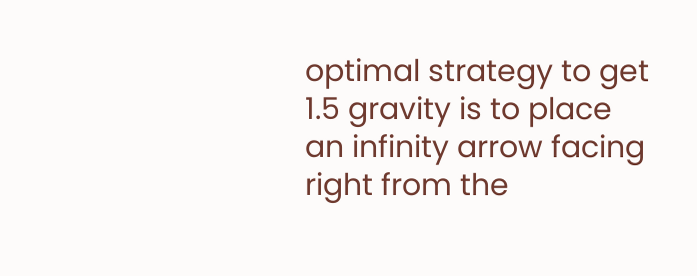optimal strategy to get 1.5 gravity is to place an infinity arrow facing right from the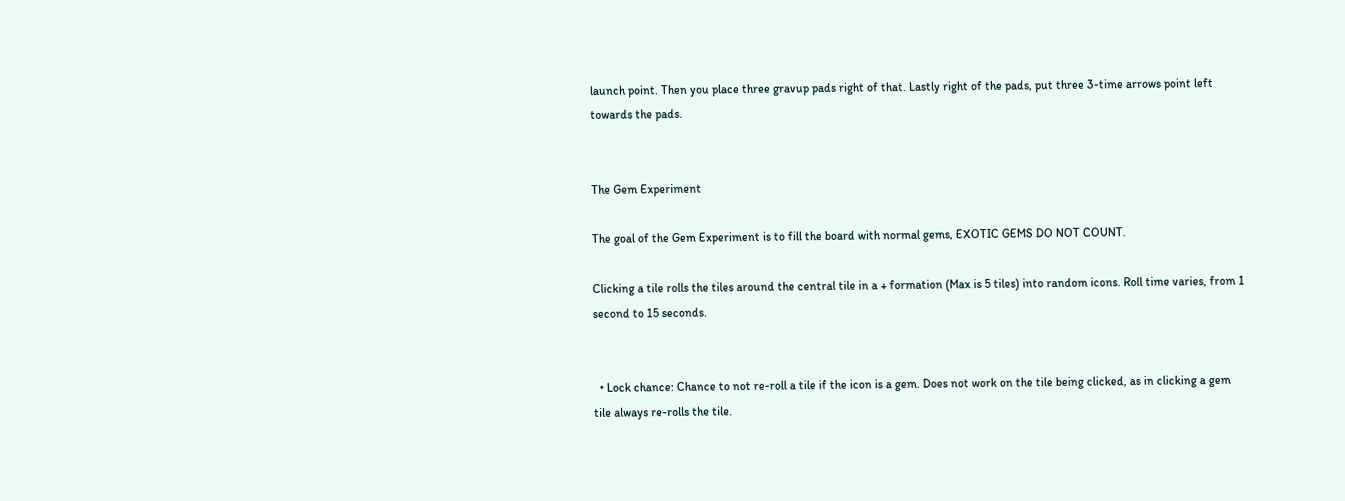launch point. Then you place three gravup pads right of that. Lastly right of the pads, put three 3-time arrows point left towards the pads.


The Gem Experiment

The goal of the Gem Experiment is to fill the board with normal gems, EXOTIC GEMS DO NOT COUNT.

Clicking a tile rolls the tiles around the central tile in a + formation (Max is 5 tiles) into random icons. Roll time varies, from 1 second to 15 seconds.


  • Lock chance: Chance to not re-roll a tile if the icon is a gem. Does not work on the tile being clicked, as in clicking a gem tile always re-rolls the tile.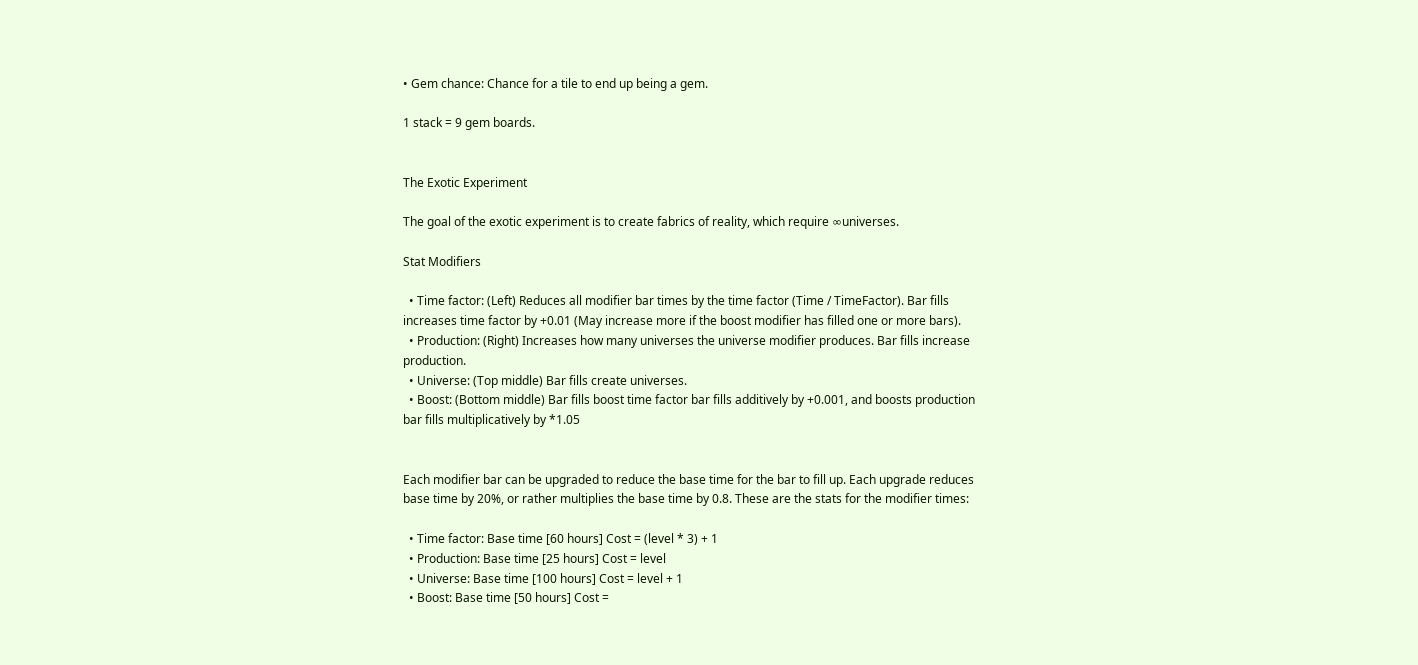• Gem chance: Chance for a tile to end up being a gem.

1 stack = 9 gem boards.


The Exotic Experiment

The goal of the exotic experiment is to create fabrics of reality, which require ∞universes.

Stat Modifiers

  • Time factor: (Left) Reduces all modifier bar times by the time factor (Time / TimeFactor). Bar fills increases time factor by +0.01 (May increase more if the boost modifier has filled one or more bars).
  • Production: (Right) Increases how many universes the universe modifier produces. Bar fills increase production.
  • Universe: (Top middle) Bar fills create universes.
  • Boost: (Bottom middle) Bar fills boost time factor bar fills additively by +0.001, and boosts production bar fills multiplicatively by *1.05


Each modifier bar can be upgraded to reduce the base time for the bar to fill up. Each upgrade reduces base time by 20%, or rather multiplies the base time by 0.8. These are the stats for the modifier times:

  • Time factor: Base time [60 hours] Cost = (level * 3) + 1
  • Production: Base time [25 hours] Cost = level
  • Universe: Base time [100 hours] Cost = level + 1
  • Boost: Base time [50 hours] Cost =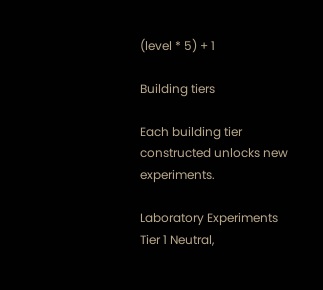(level * 5) + 1

Building tiers

Each building tier constructed unlocks new experiments.

Laboratory Experiments
Tier 1 Neutral,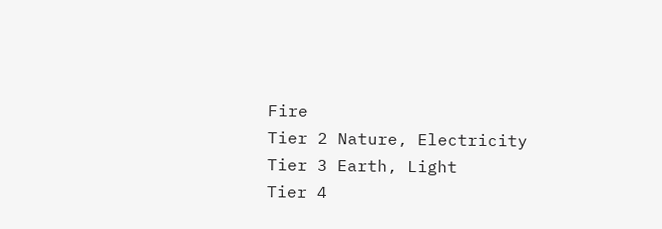Fire
Tier 2 Nature, Electricity
Tier 3 Earth, Light
Tier 4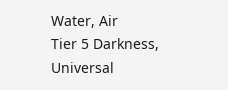Water, Air
Tier 5 Darkness, Universal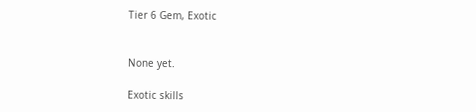Tier 6 Gem, Exotic


None yet.

Exotic skills